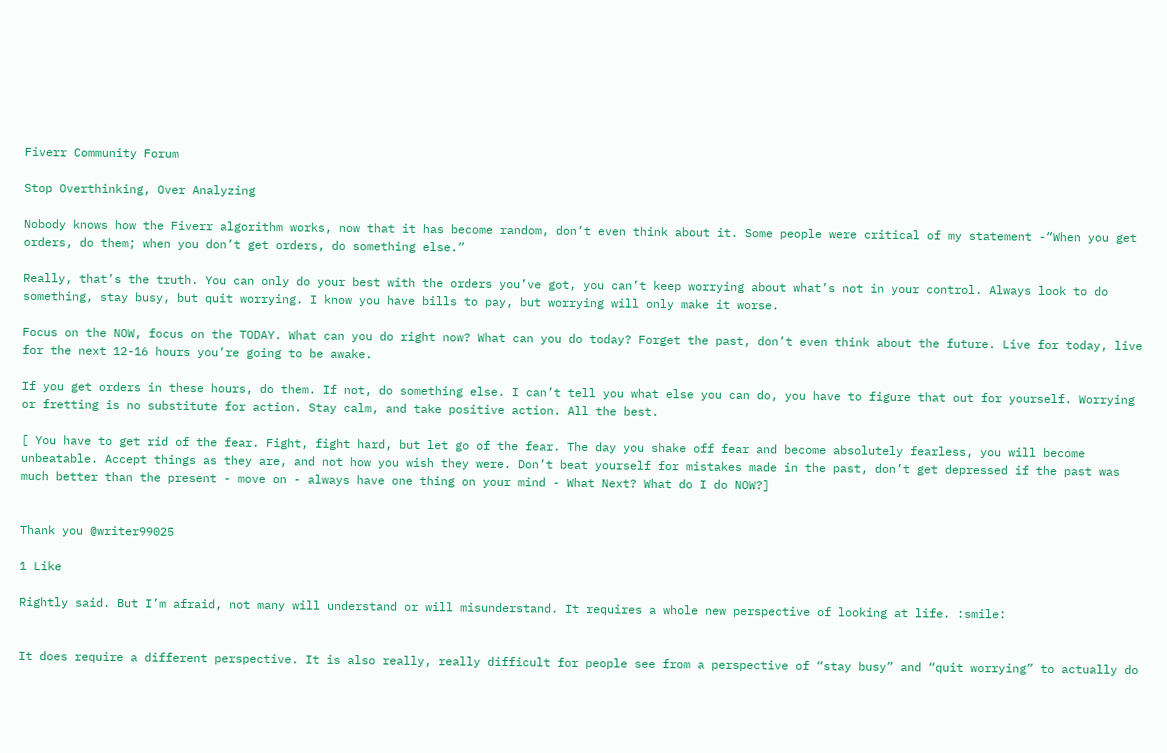Fiverr Community Forum

Stop Overthinking, Over Analyzing

Nobody knows how the Fiverr algorithm works, now that it has become random, don’t even think about it. Some people were critical of my statement -“When you get orders, do them; when you don’t get orders, do something else.”

Really, that’s the truth. You can only do your best with the orders you’ve got, you can’t keep worrying about what’s not in your control. Always look to do something, stay busy, but quit worrying. I know you have bills to pay, but worrying will only make it worse.

Focus on the NOW, focus on the TODAY. What can you do right now? What can you do today? Forget the past, don’t even think about the future. Live for today, live for the next 12-16 hours you’re going to be awake.

If you get orders in these hours, do them. If not, do something else. I can’t tell you what else you can do, you have to figure that out for yourself. Worrying or fretting is no substitute for action. Stay calm, and take positive action. All the best.

[ You have to get rid of the fear. Fight, fight hard, but let go of the fear. The day you shake off fear and become absolutely fearless, you will become unbeatable. Accept things as they are, and not how you wish they were. Don’t beat yourself for mistakes made in the past, don’t get depressed if the past was much better than the present - move on - always have one thing on your mind - What Next? What do I do NOW?]


Thank you @writer99025

1 Like

Rightly said. But I’m afraid, not many will understand or will misunderstand. It requires a whole new perspective of looking at life. :smile:


It does require a different perspective. It is also really, really difficult for people see from a perspective of “stay busy” and “quit worrying” to actually do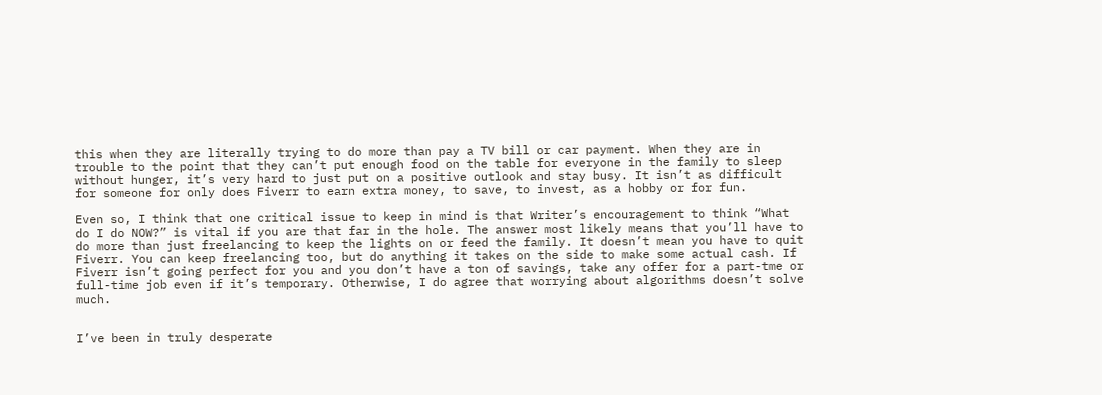this when they are literally trying to do more than pay a TV bill or car payment. When they are in trouble to the point that they can’t put enough food on the table for everyone in the family to sleep without hunger, it’s very hard to just put on a positive outlook and stay busy. It isn’t as difficult for someone for only does Fiverr to earn extra money, to save, to invest, as a hobby or for fun.

Even so, I think that one critical issue to keep in mind is that Writer’s encouragement to think “What do I do NOW?” is vital if you are that far in the hole. The answer most likely means that you’ll have to do more than just freelancing to keep the lights on or feed the family. It doesn’t mean you have to quit Fiverr. You can keep freelancing too, but do anything it takes on the side to make some actual cash. If Fiverr isn’t going perfect for you and you don’t have a ton of savings, take any offer for a part-tme or full-time job even if it’s temporary. Otherwise, I do agree that worrying about algorithms doesn’t solve much.


I’ve been in truly desperate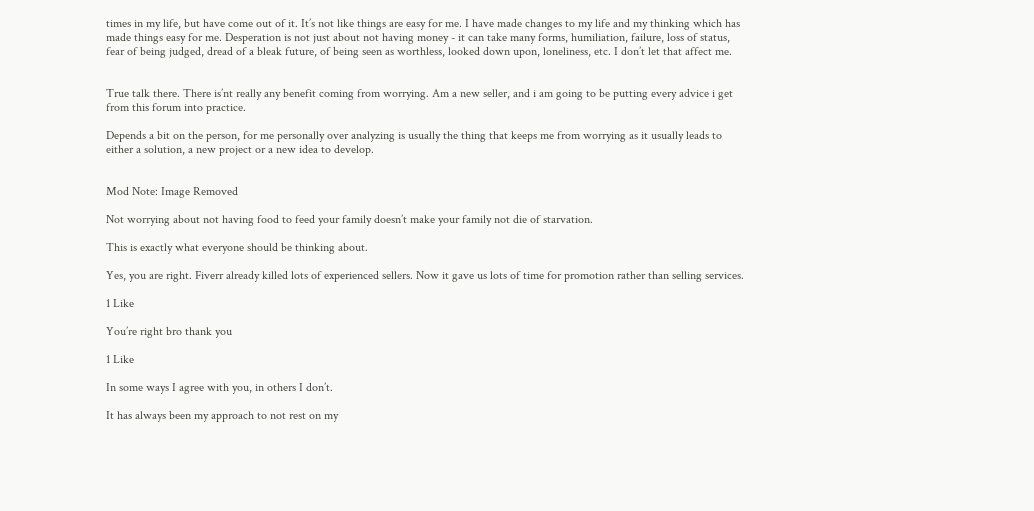times in my life, but have come out of it. It’s not like things are easy for me. I have made changes to my life and my thinking which has made things easy for me. Desperation is not just about not having money - it can take many forms, humiliation, failure, loss of status, fear of being judged, dread of a bleak future, of being seen as worthless, looked down upon, loneliness, etc. I don’t let that affect me.


True talk there. There is’nt really any benefit coming from worrying. Am a new seller, and i am going to be putting every advice i get from this forum into practice.

Depends a bit on the person, for me personally over analyzing is usually the thing that keeps me from worrying as it usually leads to either a solution, a new project or a new idea to develop.


Mod Note: Image Removed

Not worrying about not having food to feed your family doesn’t make your family not die of starvation.

This is exactly what everyone should be thinking about.

Yes, you are right. Fiverr already killed lots of experienced sellers. Now it gave us lots of time for promotion rather than selling services.

1 Like

You’re right bro thank you

1 Like

In some ways I agree with you, in others I don’t.

It has always been my approach to not rest on my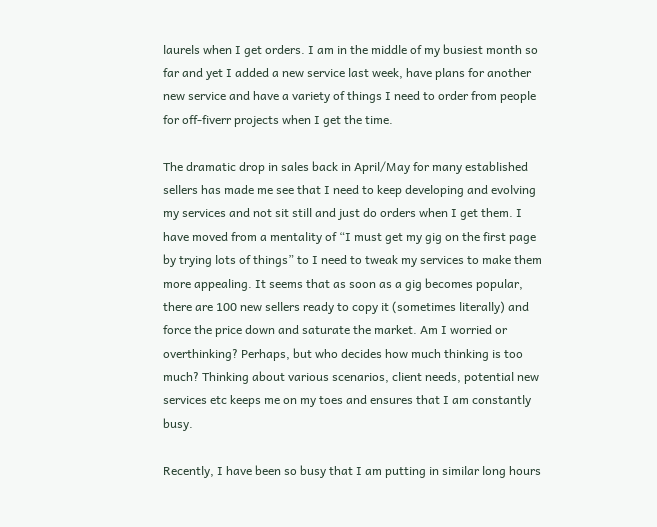laurels when I get orders. I am in the middle of my busiest month so far and yet I added a new service last week, have plans for another new service and have a variety of things I need to order from people for off-fiverr projects when I get the time.

The dramatic drop in sales back in April/May for many established sellers has made me see that I need to keep developing and evolving my services and not sit still and just do orders when I get them. I have moved from a mentality of “I must get my gig on the first page by trying lots of things” to I need to tweak my services to make them more appealing. It seems that as soon as a gig becomes popular, there are 100 new sellers ready to copy it (sometimes literally) and force the price down and saturate the market. Am I worried or overthinking? Perhaps, but who decides how much thinking is too much? Thinking about various scenarios, client needs, potential new services etc keeps me on my toes and ensures that I am constantly busy.

Recently, I have been so busy that I am putting in similar long hours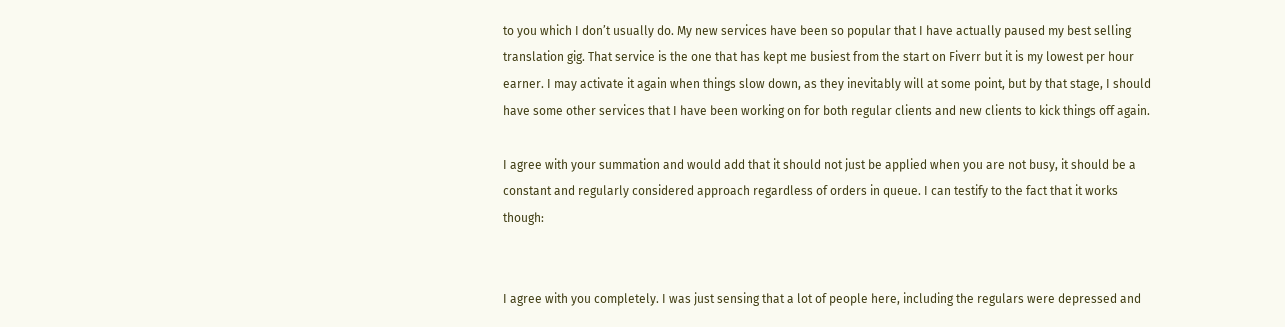to you which I don’t usually do. My new services have been so popular that I have actually paused my best selling translation gig. That service is the one that has kept me busiest from the start on Fiverr but it is my lowest per hour earner. I may activate it again when things slow down, as they inevitably will at some point, but by that stage, I should have some other services that I have been working on for both regular clients and new clients to kick things off again.

I agree with your summation and would add that it should not just be applied when you are not busy, it should be a constant and regularly considered approach regardless of orders in queue. I can testify to the fact that it works though:


I agree with you completely. I was just sensing that a lot of people here, including the regulars were depressed and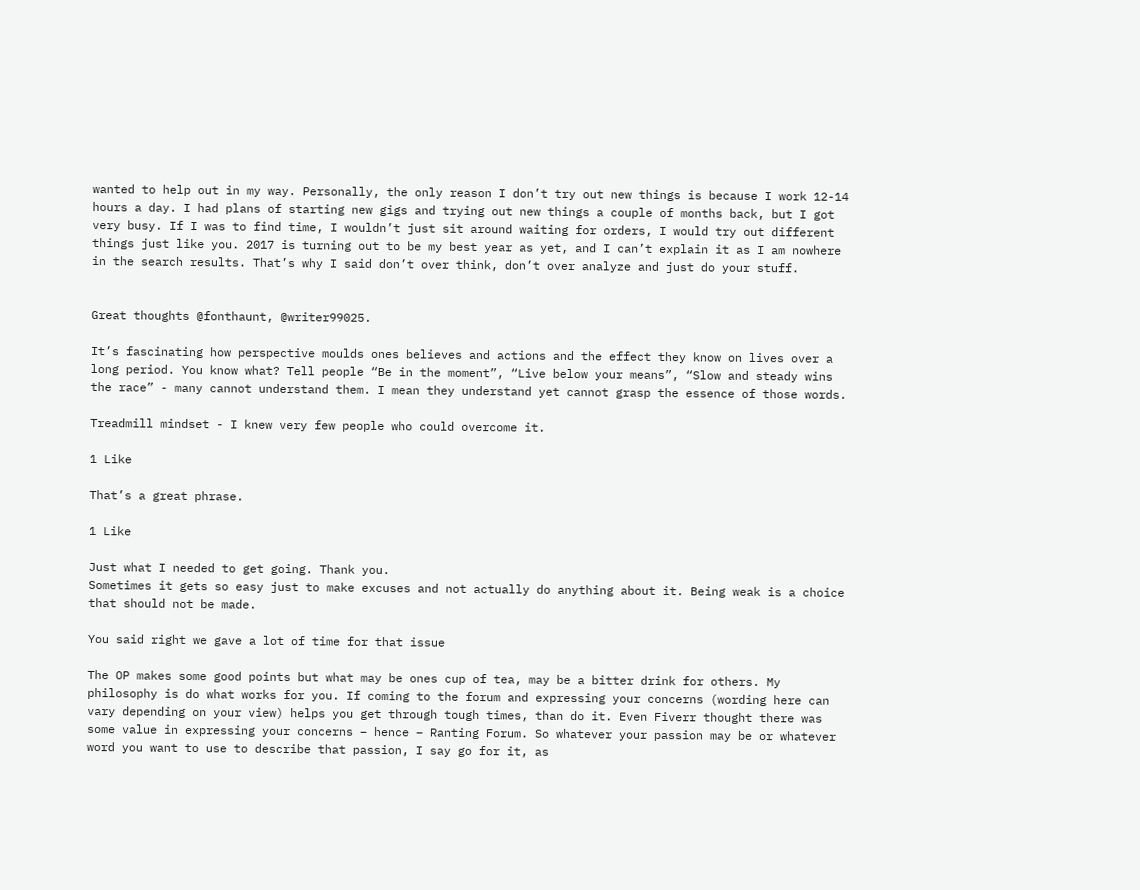wanted to help out in my way. Personally, the only reason I don’t try out new things is because I work 12-14 hours a day. I had plans of starting new gigs and trying out new things a couple of months back, but I got very busy. If I was to find time, I wouldn’t just sit around waiting for orders, I would try out different things just like you. 2017 is turning out to be my best year as yet, and I can’t explain it as I am nowhere in the search results. That’s why I said don’t over think, don’t over analyze and just do your stuff.


Great thoughts @fonthaunt, @writer99025.

It’s fascinating how perspective moulds ones believes and actions and the effect they know on lives over a long period. You know what? Tell people “Be in the moment”, “Live below your means”, “Slow and steady wins the race” - many cannot understand them. I mean they understand yet cannot grasp the essence of those words.

Treadmill mindset - I knew very few people who could overcome it.

1 Like

That’s a great phrase.

1 Like

Just what I needed to get going. Thank you.
Sometimes it gets so easy just to make excuses and not actually do anything about it. Being weak is a choice that should not be made.

You said right we gave a lot of time for that issue

The OP makes some good points but what may be ones cup of tea, may be a bitter drink for others. My philosophy is do what works for you. If coming to the forum and expressing your concerns (wording here can vary depending on your view) helps you get through tough times, than do it. Even Fiverr thought there was some value in expressing your concerns – hence – Ranting Forum. So whatever your passion may be or whatever word you want to use to describe that passion, I say go for it, as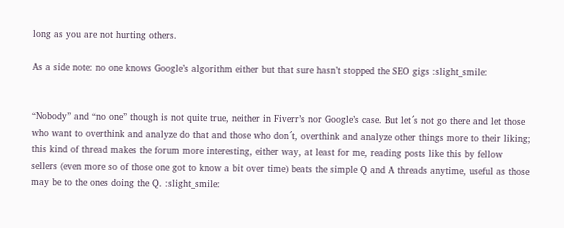long as you are not hurting others.

As a side note: no one knows Google’s algorithm either but that sure hasn’t stopped the SEO gigs :slight_smile:


“Nobody” and “no one” though is not quite true, neither in Fiverr’s nor Google’s case. But let´s not go there and let those who want to overthink and analyze do that and those who don´t, overthink and analyze other things more to their liking; this kind of thread makes the forum more interesting, either way, at least for me, reading posts like this by fellow sellers (even more so of those one got to know a bit over time) beats the simple Q and A threads anytime, useful as those may be to the ones doing the Q. :slight_smile: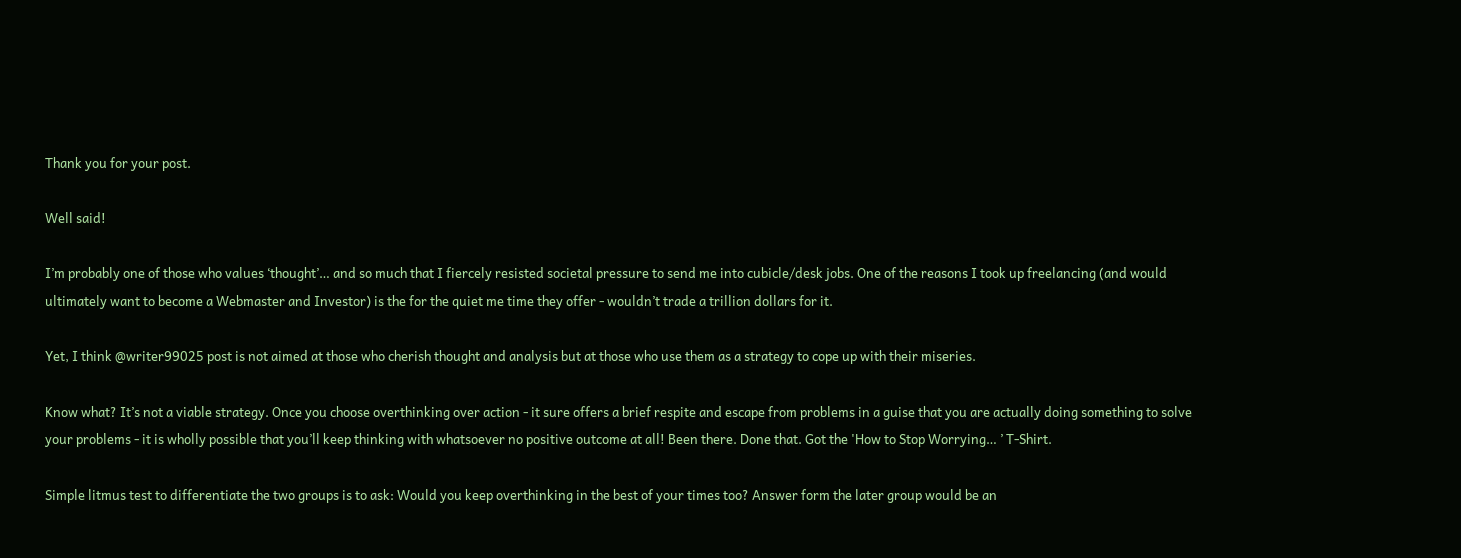Thank you for your post.

Well said!

I’m probably one of those who values ‘thought’… and so much that I fiercely resisted societal pressure to send me into cubicle/desk jobs. One of the reasons I took up freelancing (and would ultimately want to become a Webmaster and Investor) is the for the quiet me time they offer - wouldn’t trade a trillion dollars for it.

Yet, I think @writer99025 post is not aimed at those who cherish thought and analysis but at those who use them as a strategy to cope up with their miseries.

Know what? It’s not a viable strategy. Once you choose overthinking over action - it sure offers a brief respite and escape from problems in a guise that you are actually doing something to solve your problems - it is wholly possible that you’ll keep thinking with whatsoever no positive outcome at all! Been there. Done that. Got the 'How to Stop Worrying… ’ T-Shirt.

Simple litmus test to differentiate the two groups is to ask: Would you keep overthinking in the best of your times too? Answer form the later group would be an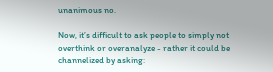unanimous no.

Now, it’s difficult to ask people to simply not overthink or overanalyze - rather it could be channelized by asking: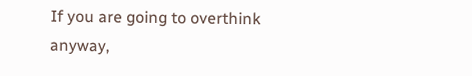If you are going to overthink anyway,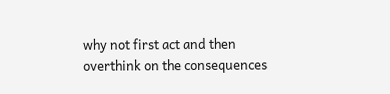why not first act and then overthink on the consequences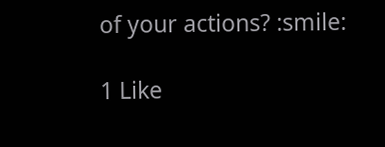of your actions? :smile:

1 Like